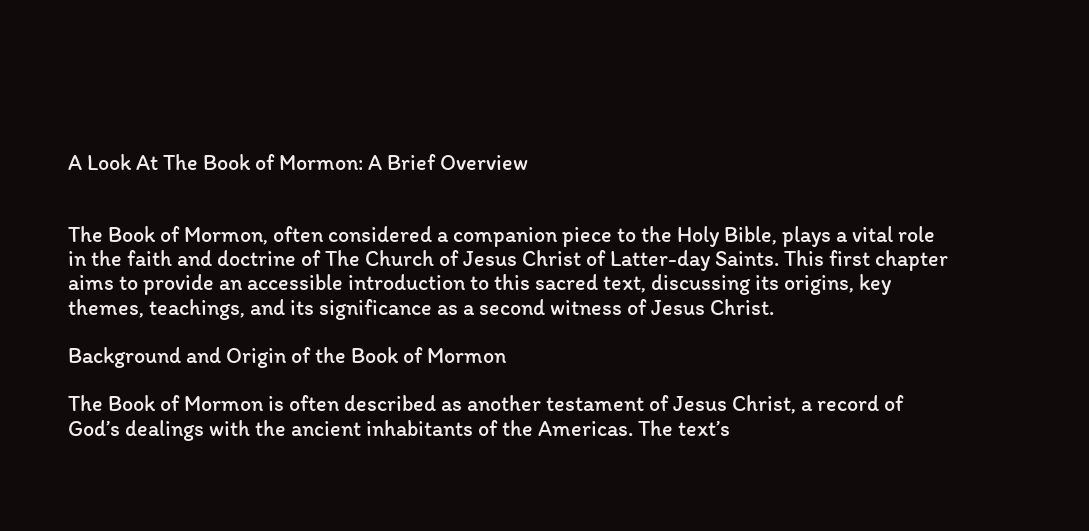A Look At The Book of Mormon: A Brief Overview


The Book of Mormon, often considered a companion piece to the Holy Bible, plays a vital role in the faith and doctrine of The Church of Jesus Christ of Latter-day Saints. This first chapter aims to provide an accessible introduction to this sacred text, discussing its origins, key themes, teachings, and its significance as a second witness of Jesus Christ.

Background and Origin of the Book of Mormon

The Book of Mormon is often described as another testament of Jesus Christ, a record of God’s dealings with the ancient inhabitants of the Americas. The text’s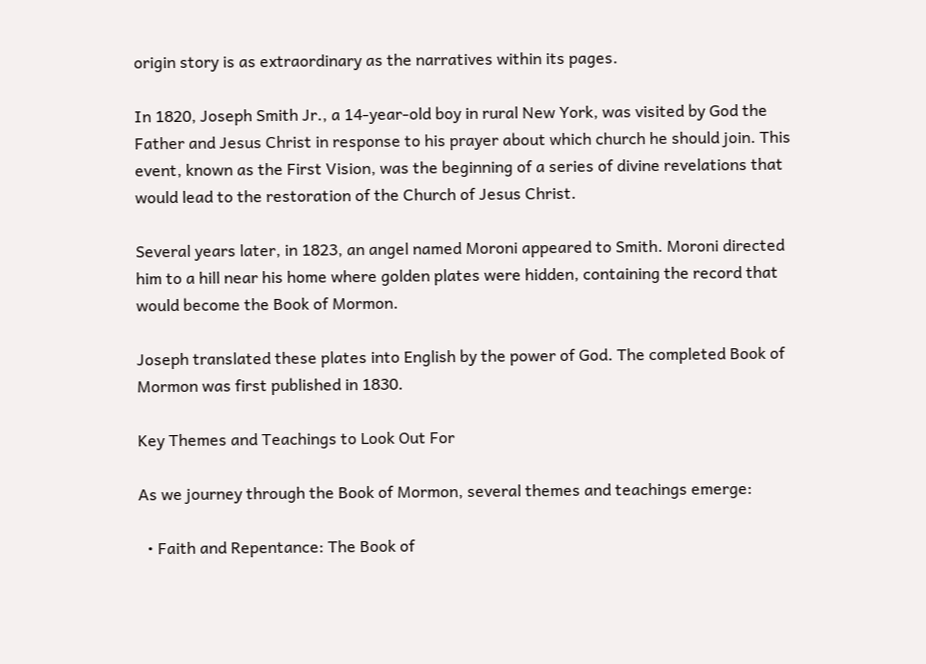origin story is as extraordinary as the narratives within its pages.

In 1820, Joseph Smith Jr., a 14-year-old boy in rural New York, was visited by God the Father and Jesus Christ in response to his prayer about which church he should join. This event, known as the First Vision, was the beginning of a series of divine revelations that would lead to the restoration of the Church of Jesus Christ.

Several years later, in 1823, an angel named Moroni appeared to Smith. Moroni directed him to a hill near his home where golden plates were hidden, containing the record that would become the Book of Mormon.

Joseph translated these plates into English by the power of God. The completed Book of Mormon was first published in 1830.

Key Themes and Teachings to Look Out For

As we journey through the Book of Mormon, several themes and teachings emerge:

  • Faith and Repentance: The Book of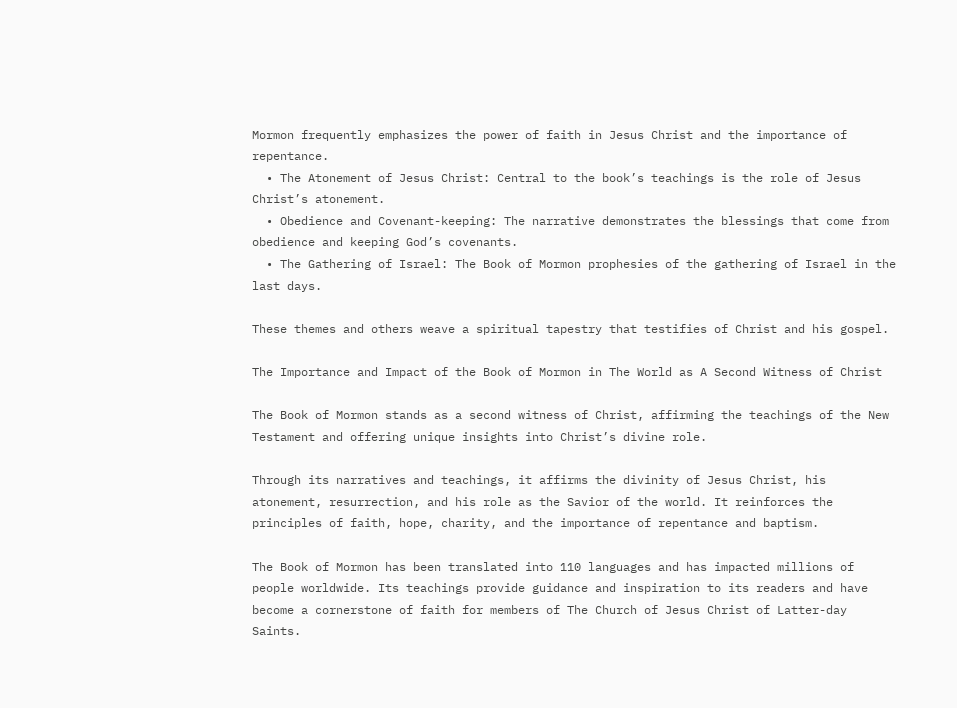Mormon frequently emphasizes the power of faith in Jesus Christ and the importance of repentance.
  • The Atonement of Jesus Christ: Central to the book’s teachings is the role of Jesus Christ’s atonement.
  • Obedience and Covenant-keeping: The narrative demonstrates the blessings that come from obedience and keeping God’s covenants.
  • The Gathering of Israel: The Book of Mormon prophesies of the gathering of Israel in the last days.

These themes and others weave a spiritual tapestry that testifies of Christ and his gospel.

The Importance and Impact of the Book of Mormon in The World as A Second Witness of Christ

The Book of Mormon stands as a second witness of Christ, affirming the teachings of the New Testament and offering unique insights into Christ’s divine role.

Through its narratives and teachings, it affirms the divinity of Jesus Christ, his atonement, resurrection, and his role as the Savior of the world. It reinforces the principles of faith, hope, charity, and the importance of repentance and baptism.

The Book of Mormon has been translated into 110 languages and has impacted millions of people worldwide. Its teachings provide guidance and inspiration to its readers and have become a cornerstone of faith for members of The Church of Jesus Christ of Latter-day Saints.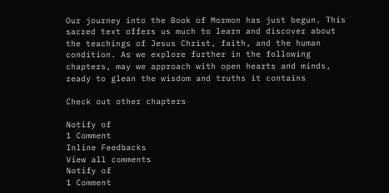Our journey into the Book of Mormon has just begun. This sacred text offers us much to learn and discover about the teachings of Jesus Christ, faith, and the human condition. As we explore further in the following chapters, may we approach with open hearts and minds, ready to glean the wisdom and truths it contains

Check out other chapters

Notify of
1 Comment
Inline Feedbacks
View all comments
Notify of
1 Comment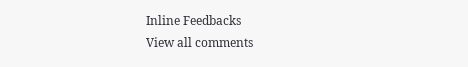Inline Feedbacks
View all comments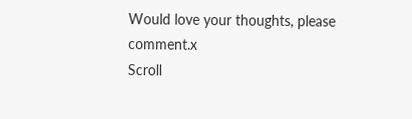Would love your thoughts, please comment.x
Scroll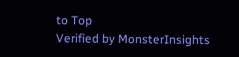to Top
Verified by MonsterInsights